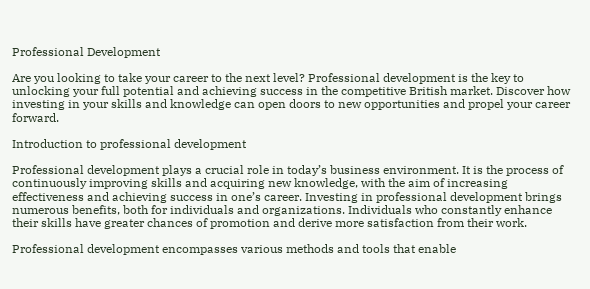Professional Development

Are you looking to take your career to the next level? Professional development is the key to unlocking your full potential and achieving success in the competitive British market. Discover how investing in your skills and knowledge can open doors to new opportunities and propel your career forward.

Introduction to professional development

Professional development plays a crucial role in today’s business environment. It is the process of continuously improving skills and acquiring new knowledge, with the aim of increasing effectiveness and achieving success in one’s career. Investing in professional development brings numerous benefits, both for individuals and organizations. Individuals who constantly enhance their skills have greater chances of promotion and derive more satisfaction from their work.

Professional development encompasses various methods and tools that enable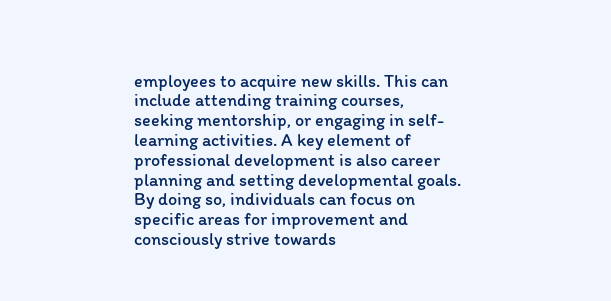employees to acquire new skills. This can include attending training courses, seeking mentorship, or engaging in self-learning activities. A key element of professional development is also career planning and setting developmental goals. By doing so, individuals can focus on specific areas for improvement and consciously strive towards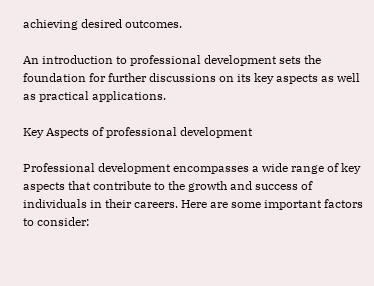achieving desired outcomes.

An introduction to professional development sets the foundation for further discussions on its key aspects as well as practical applications.

Key Aspects of professional development

Professional development encompasses a wide range of key aspects that contribute to the growth and success of individuals in their careers. Here are some important factors to consider: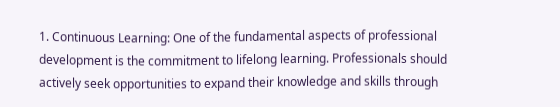1. Continuous Learning: One of the fundamental aspects of professional development is the commitment to lifelong learning. Professionals should actively seek opportunities to expand their knowledge and skills through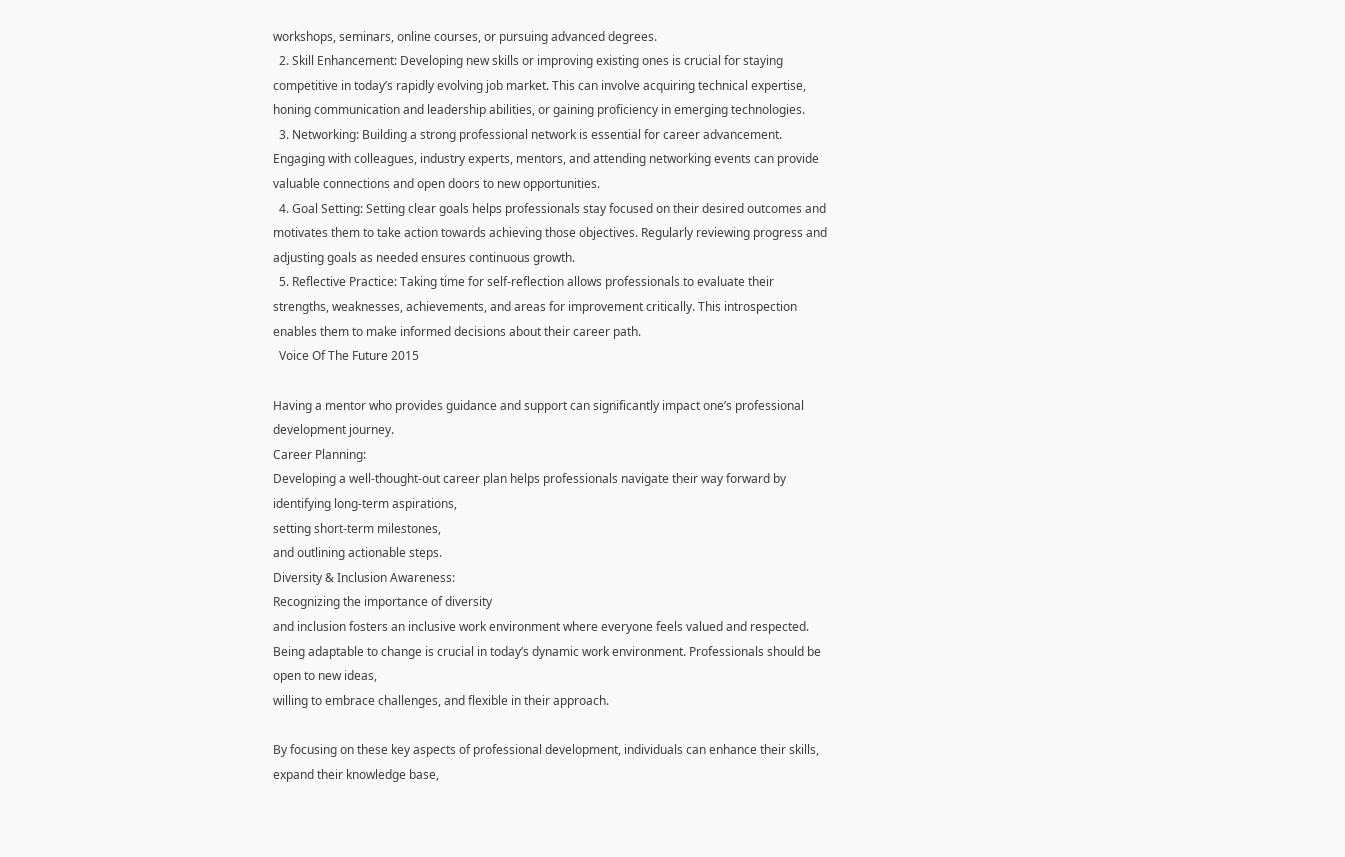workshops, seminars, online courses, or pursuing advanced degrees.
  2. Skill Enhancement: Developing new skills or improving existing ones is crucial for staying competitive in today’s rapidly evolving job market. This can involve acquiring technical expertise, honing communication and leadership abilities, or gaining proficiency in emerging technologies.
  3. Networking: Building a strong professional network is essential for career advancement. Engaging with colleagues, industry experts, mentors, and attending networking events can provide valuable connections and open doors to new opportunities.
  4. Goal Setting: Setting clear goals helps professionals stay focused on their desired outcomes and motivates them to take action towards achieving those objectives. Regularly reviewing progress and adjusting goals as needed ensures continuous growth.
  5. Reflective Practice: Taking time for self-reflection allows professionals to evaluate their strengths, weaknesses, achievements, and areas for improvement critically. This introspection enables them to make informed decisions about their career path.
  Voice Of The Future 2015

Having a mentor who provides guidance and support can significantly impact one’s professional development journey.
Career Planning:
Developing a well-thought-out career plan helps professionals navigate their way forward by identifying long-term aspirations,
setting short-term milestones,
and outlining actionable steps.
Diversity & Inclusion Awareness:
Recognizing the importance of diversity
and inclusion fosters an inclusive work environment where everyone feels valued and respected.
Being adaptable to change is crucial in today’s dynamic work environment. Professionals should be open to new ideas,
willing to embrace challenges, and flexible in their approach.

By focusing on these key aspects of professional development, individuals can enhance their skills, expand their knowledge base,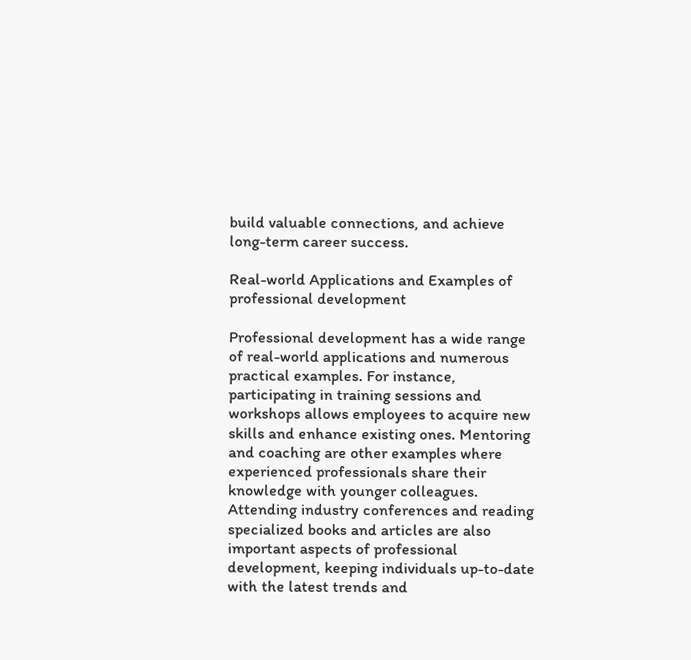build valuable connections, and achieve long-term career success.

Real-world Applications and Examples of professional development

Professional development has a wide range of real-world applications and numerous practical examples. For instance, participating in training sessions and workshops allows employees to acquire new skills and enhance existing ones. Mentoring and coaching are other examples where experienced professionals share their knowledge with younger colleagues. Attending industry conferences and reading specialized books and articles are also important aspects of professional development, keeping individuals up-to-date with the latest trends and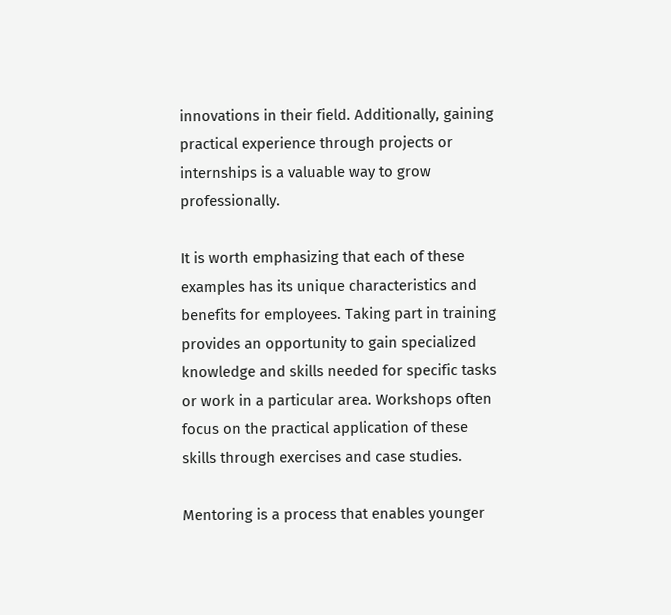innovations in their field. Additionally, gaining practical experience through projects or internships is a valuable way to grow professionally.

It is worth emphasizing that each of these examples has its unique characteristics and benefits for employees. Taking part in training provides an opportunity to gain specialized knowledge and skills needed for specific tasks or work in a particular area. Workshops often focus on the practical application of these skills through exercises and case studies.

Mentoring is a process that enables younger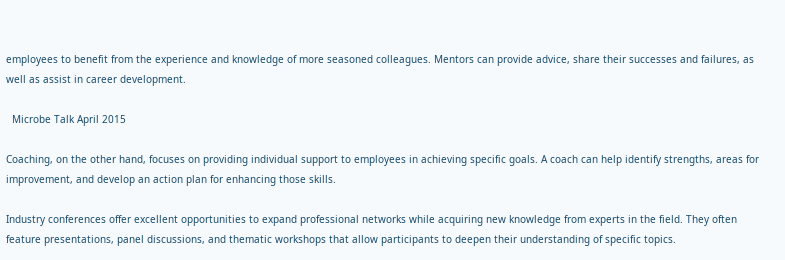employees to benefit from the experience and knowledge of more seasoned colleagues. Mentors can provide advice, share their successes and failures, as well as assist in career development.

  Microbe Talk April 2015

Coaching, on the other hand, focuses on providing individual support to employees in achieving specific goals. A coach can help identify strengths, areas for improvement, and develop an action plan for enhancing those skills.

Industry conferences offer excellent opportunities to expand professional networks while acquiring new knowledge from experts in the field. They often feature presentations, panel discussions, and thematic workshops that allow participants to deepen their understanding of specific topics.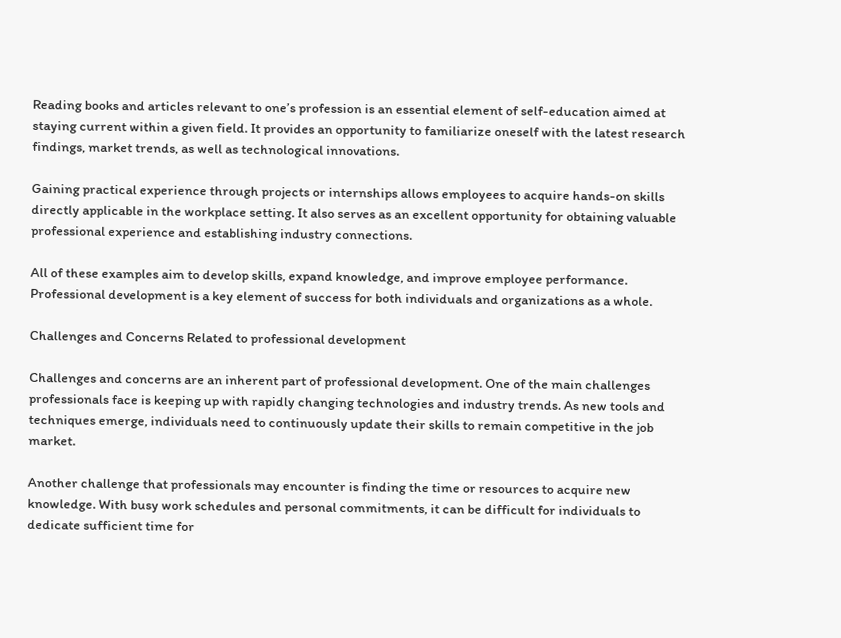Reading books and articles relevant to one’s profession is an essential element of self-education aimed at staying current within a given field. It provides an opportunity to familiarize oneself with the latest research findings, market trends, as well as technological innovations.

Gaining practical experience through projects or internships allows employees to acquire hands-on skills directly applicable in the workplace setting. It also serves as an excellent opportunity for obtaining valuable professional experience and establishing industry connections.

All of these examples aim to develop skills, expand knowledge, and improve employee performance. Professional development is a key element of success for both individuals and organizations as a whole.

Challenges and Concerns Related to professional development

Challenges and concerns are an inherent part of professional development. One of the main challenges professionals face is keeping up with rapidly changing technologies and industry trends. As new tools and techniques emerge, individuals need to continuously update their skills to remain competitive in the job market.

Another challenge that professionals may encounter is finding the time or resources to acquire new knowledge. With busy work schedules and personal commitments, it can be difficult for individuals to dedicate sufficient time for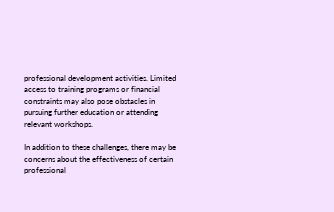professional development activities. Limited access to training programs or financial constraints may also pose obstacles in pursuing further education or attending relevant workshops.

In addition to these challenges, there may be concerns about the effectiveness of certain professional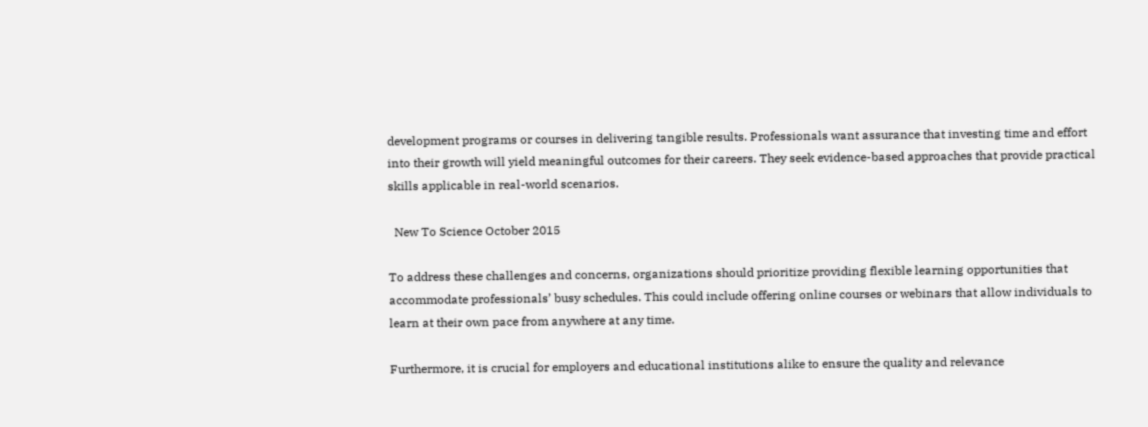development programs or courses in delivering tangible results. Professionals want assurance that investing time and effort into their growth will yield meaningful outcomes for their careers. They seek evidence-based approaches that provide practical skills applicable in real-world scenarios.

  New To Science October 2015

To address these challenges and concerns, organizations should prioritize providing flexible learning opportunities that accommodate professionals’ busy schedules. This could include offering online courses or webinars that allow individuals to learn at their own pace from anywhere at any time.

Furthermore, it is crucial for employers and educational institutions alike to ensure the quality and relevance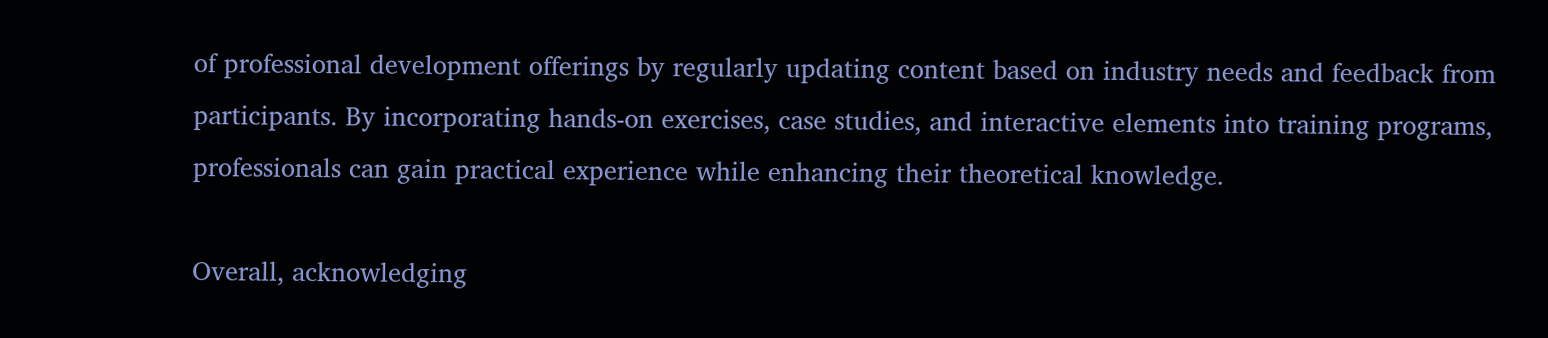of professional development offerings by regularly updating content based on industry needs and feedback from participants. By incorporating hands-on exercises, case studies, and interactive elements into training programs, professionals can gain practical experience while enhancing their theoretical knowledge.

Overall, acknowledging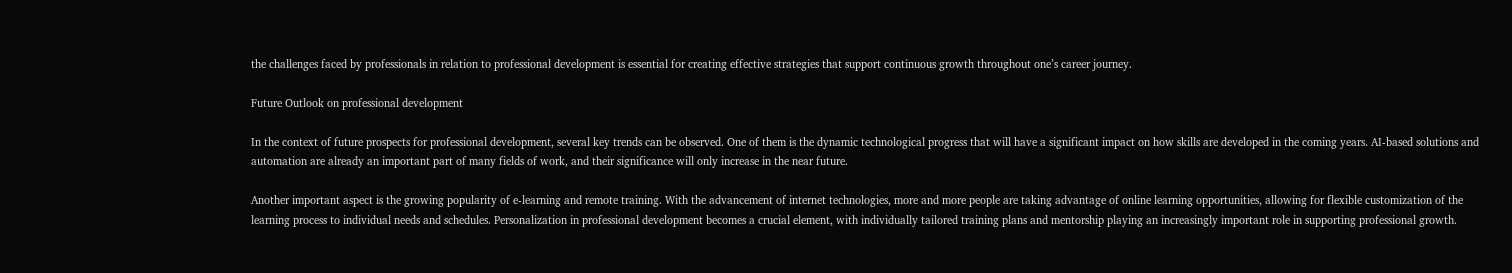the challenges faced by professionals in relation to professional development is essential for creating effective strategies that support continuous growth throughout one’s career journey.

Future Outlook on professional development

In the context of future prospects for professional development, several key trends can be observed. One of them is the dynamic technological progress that will have a significant impact on how skills are developed in the coming years. AI-based solutions and automation are already an important part of many fields of work, and their significance will only increase in the near future.

Another important aspect is the growing popularity of e-learning and remote training. With the advancement of internet technologies, more and more people are taking advantage of online learning opportunities, allowing for flexible customization of the learning process to individual needs and schedules. Personalization in professional development becomes a crucial element, with individually tailored training plans and mentorship playing an increasingly important role in supporting professional growth.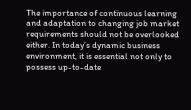The importance of continuous learning and adaptation to changing job market requirements should not be overlooked either. In today’s dynamic business environment, it is essential not only to possess up-to-date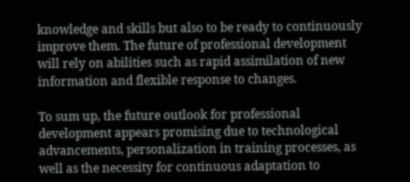knowledge and skills but also to be ready to continuously improve them. The future of professional development will rely on abilities such as rapid assimilation of new information and flexible response to changes.

To sum up, the future outlook for professional development appears promising due to technological advancements, personalization in training processes, as well as the necessity for continuous adaptation to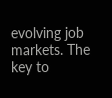evolving job markets. The key to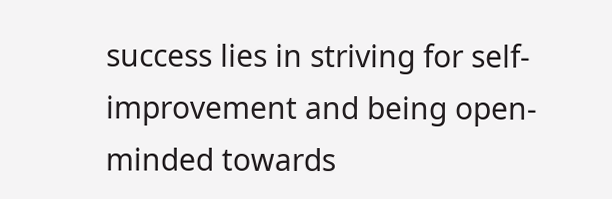success lies in striving for self-improvement and being open-minded towards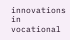innovations in vocational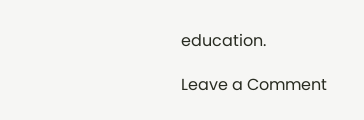education.

Leave a Comment